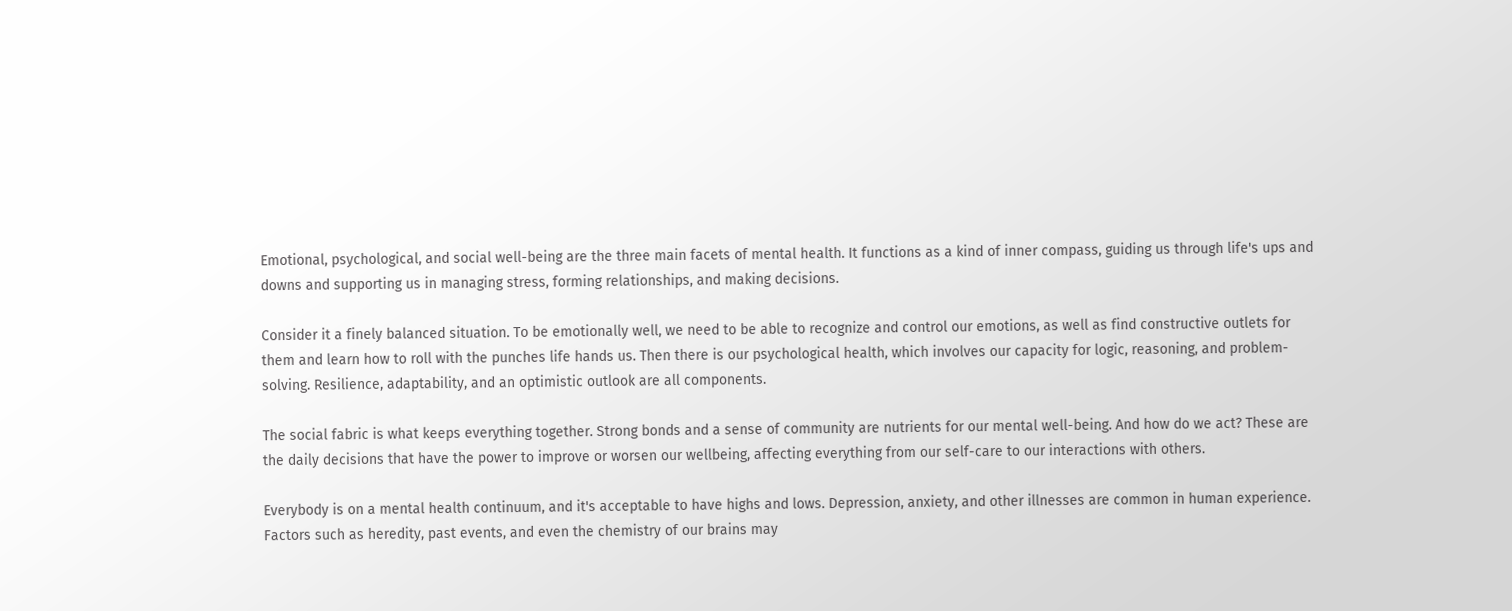Emotional, psychological, and social well-being are the three main facets of mental health. It functions as a kind of inner compass, guiding us through life's ups and downs and supporting us in managing stress, forming relationships, and making decisions.

Consider it a finely balanced situation. To be emotionally well, we need to be able to recognize and control our emotions, as well as find constructive outlets for them and learn how to roll with the punches life hands us. Then there is our psychological health, which involves our capacity for logic, reasoning, and problem-solving. Resilience, adaptability, and an optimistic outlook are all components.

The social fabric is what keeps everything together. Strong bonds and a sense of community are nutrients for our mental well-being. And how do we act? These are the daily decisions that have the power to improve or worsen our wellbeing, affecting everything from our self-care to our interactions with others.

Everybody is on a mental health continuum, and it's acceptable to have highs and lows. Depression, anxiety, and other illnesses are common in human experience. Factors such as heredity, past events, and even the chemistry of our brains may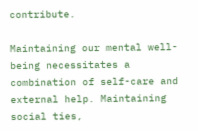contribute.

Maintaining our mental well-being necessitates a combination of self-care and external help. Maintaining social ties,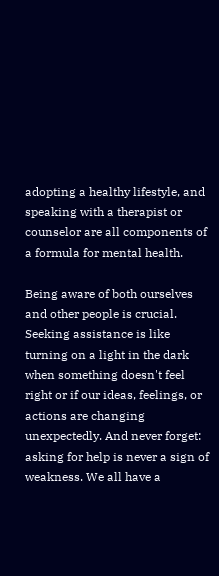adopting a healthy lifestyle, and speaking with a therapist or counselor are all components of a formula for mental health.

Being aware of both ourselves and other people is crucial. Seeking assistance is like turning on a light in the dark when something doesn't feel right or if our ideas, feelings, or actions are changing unexpectedly. And never forget: asking for help is never a sign of weakness. We all have a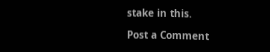stake in this.

Post a Comment